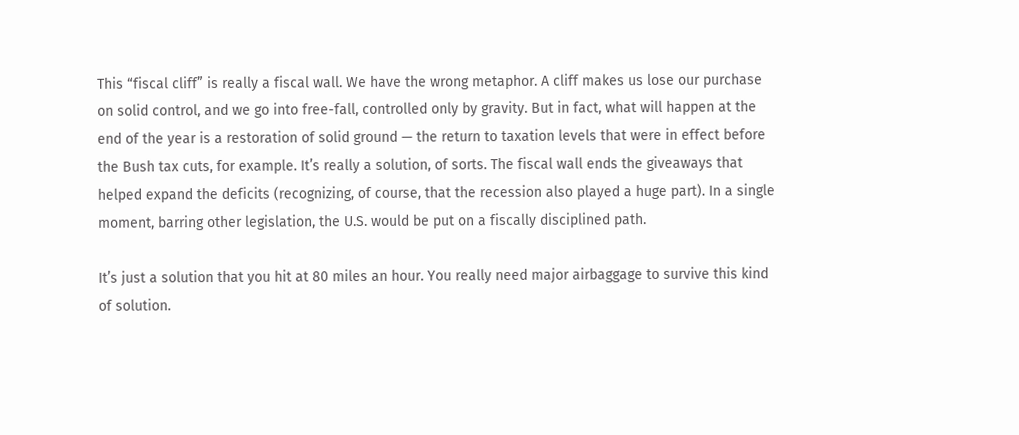This “fiscal cliff” is really a fiscal wall. We have the wrong metaphor. A cliff makes us lose our purchase on solid control, and we go into free-fall, controlled only by gravity. But in fact, what will happen at the end of the year is a restoration of solid ground — the return to taxation levels that were in effect before the Bush tax cuts, for example. It’s really a solution, of sorts. The fiscal wall ends the giveaways that helped expand the deficits (recognizing, of course, that the recession also played a huge part). In a single moment, barring other legislation, the U.S. would be put on a fiscally disciplined path.

It’s just a solution that you hit at 80 miles an hour. You really need major airbaggage to survive this kind of solution.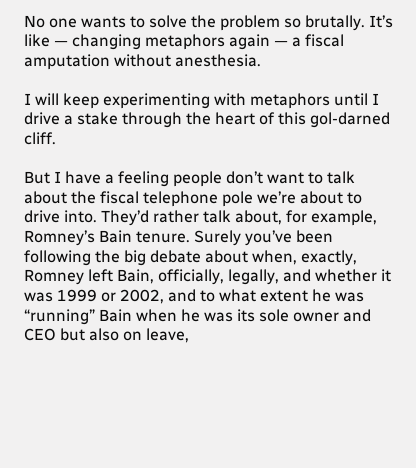No one wants to solve the problem so brutally. It’s like — changing metaphors again — a fiscal amputation without anesthesia.

I will keep experimenting with metaphors until I drive a stake through the heart of this gol-darned cliff.

But I have a feeling people don’t want to talk about the fiscal telephone pole we’re about to drive into. They’d rather talk about, for example, Romney’s Bain tenure. Surely you’ve been following the big debate about when, exactly, Romney left Bain, officially, legally, and whether it was 1999 or 2002, and to what extent he was “running” Bain when he was its sole owner and CEO but also on leave,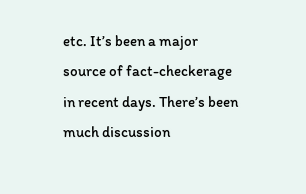etc. It’s been a major source of fact-checkerage in recent days. There’s been much discussion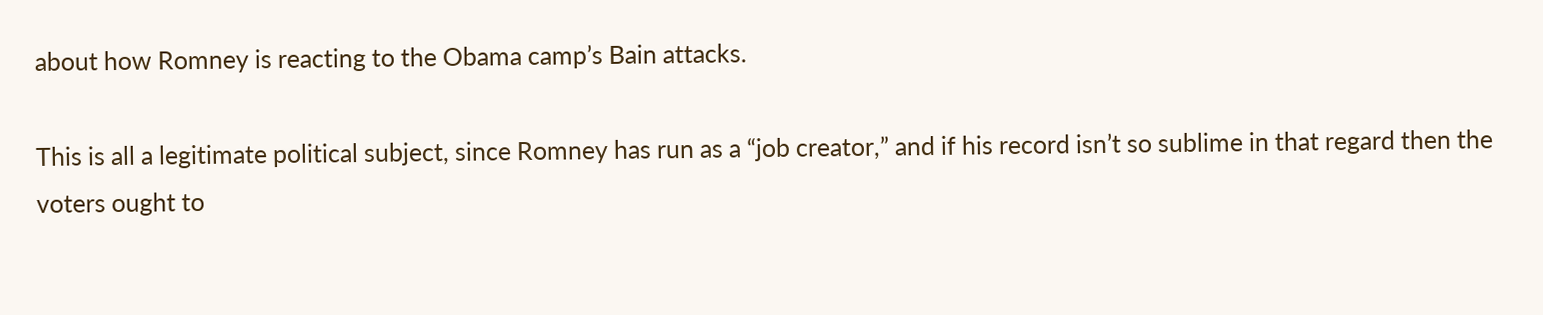about how Romney is reacting to the Obama camp’s Bain attacks.

This is all a legitimate political subject, since Romney has run as a “job creator,” and if his record isn’t so sublime in that regard then the voters ought to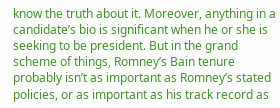know the truth about it. Moreover, anything in a candidate’s bio is significant when he or she is seeking to be president. But in the grand scheme of things, Romney’s Bain tenure probably isn’t as important as Romney’s stated policies, or as important as his track record as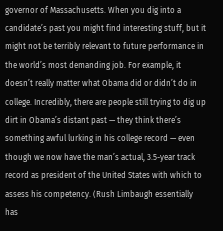governor of Massachusetts. When you dig into a candidate’s past you might find interesting stuff, but it might not be terribly relevant to future performance in the world’s most demanding job. For example, it doesn’t really matter what Obama did or didn’t do in college. Incredibly, there are people still trying to dig up dirt in Obama’s distant past — they think there’s something awful lurking in his college record — even though we now have the man’s actual, 3.5-year track record as president of the United States with which to assess his competency. (Rush Limbaugh essentially has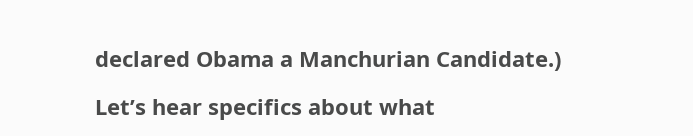declared Obama a Manchurian Candidate.)

Let’s hear specifics about what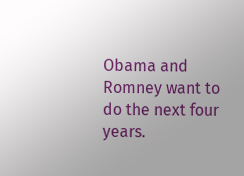Obama and Romney want to do the next four years.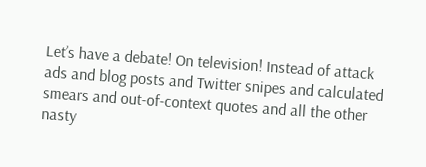Let’s have a debate! On television! Instead of attack ads and blog posts and Twitter snipes and calculated smears and out-of-context quotes and all the other nasty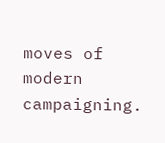moves of modern campaigning.